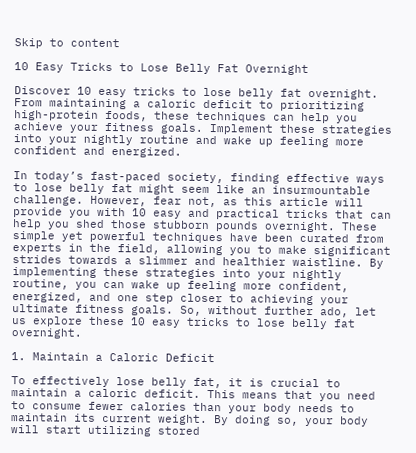Skip to content

10 Easy Tricks to Lose Belly Fat Overnight

Discover 10 easy tricks to lose belly fat overnight. From maintaining a caloric deficit to prioritizing high-protein foods, these techniques can help you achieve your fitness goals. Implement these strategies into your nightly routine and wake up feeling more confident and energized.

In today’s fast-paced society, finding effective ways to lose belly fat might seem like an insurmountable challenge. However, fear not, as this article will provide you with 10 easy and practical tricks that can help you shed those stubborn pounds overnight. These simple yet powerful techniques have been curated from experts in the field, allowing you to make significant strides towards a slimmer and healthier waistline. By implementing these strategies into your nightly routine, you can wake up feeling more confident, energized, and one step closer to achieving your ultimate fitness goals. So, without further ado, let us explore these 10 easy tricks to lose belly fat overnight.

1. Maintain a Caloric Deficit

To effectively lose belly fat, it is crucial to maintain a caloric deficit. This means that you need to consume fewer calories than your body needs to maintain its current weight. By doing so, your body will start utilizing stored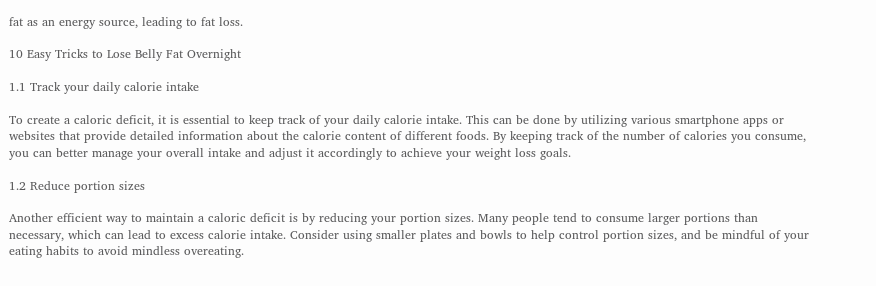fat as an energy source, leading to fat loss.

10 Easy Tricks to Lose Belly Fat Overnight

1.1 Track your daily calorie intake

To create a caloric deficit, it is essential to keep track of your daily calorie intake. This can be done by utilizing various smartphone apps or websites that provide detailed information about the calorie content of different foods. By keeping track of the number of calories you consume, you can better manage your overall intake and adjust it accordingly to achieve your weight loss goals.

1.2 Reduce portion sizes

Another efficient way to maintain a caloric deficit is by reducing your portion sizes. Many people tend to consume larger portions than necessary, which can lead to excess calorie intake. Consider using smaller plates and bowls to help control portion sizes, and be mindful of your eating habits to avoid mindless overeating.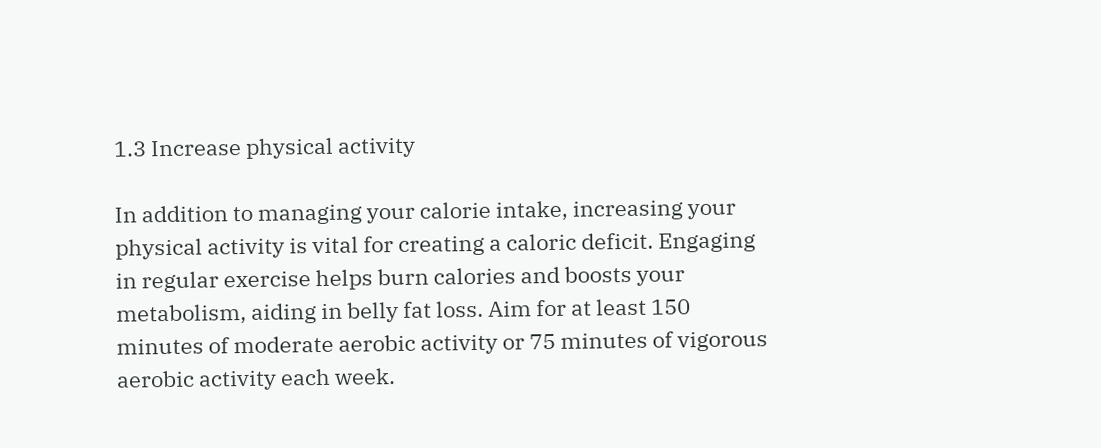1.3 Increase physical activity

In addition to managing your calorie intake, increasing your physical activity is vital for creating a caloric deficit. Engaging in regular exercise helps burn calories and boosts your metabolism, aiding in belly fat loss. Aim for at least 150 minutes of moderate aerobic activity or 75 minutes of vigorous aerobic activity each week.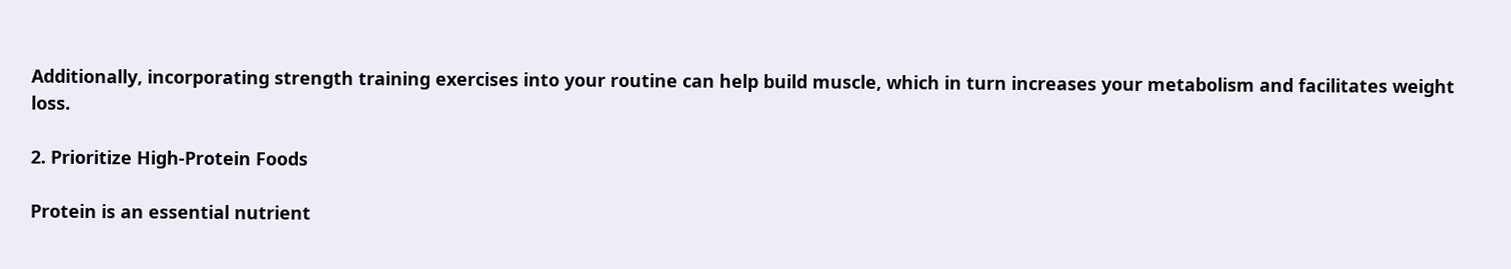Additionally, incorporating strength training exercises into your routine can help build muscle, which in turn increases your metabolism and facilitates weight loss.

2. Prioritize High-Protein Foods

Protein is an essential nutrient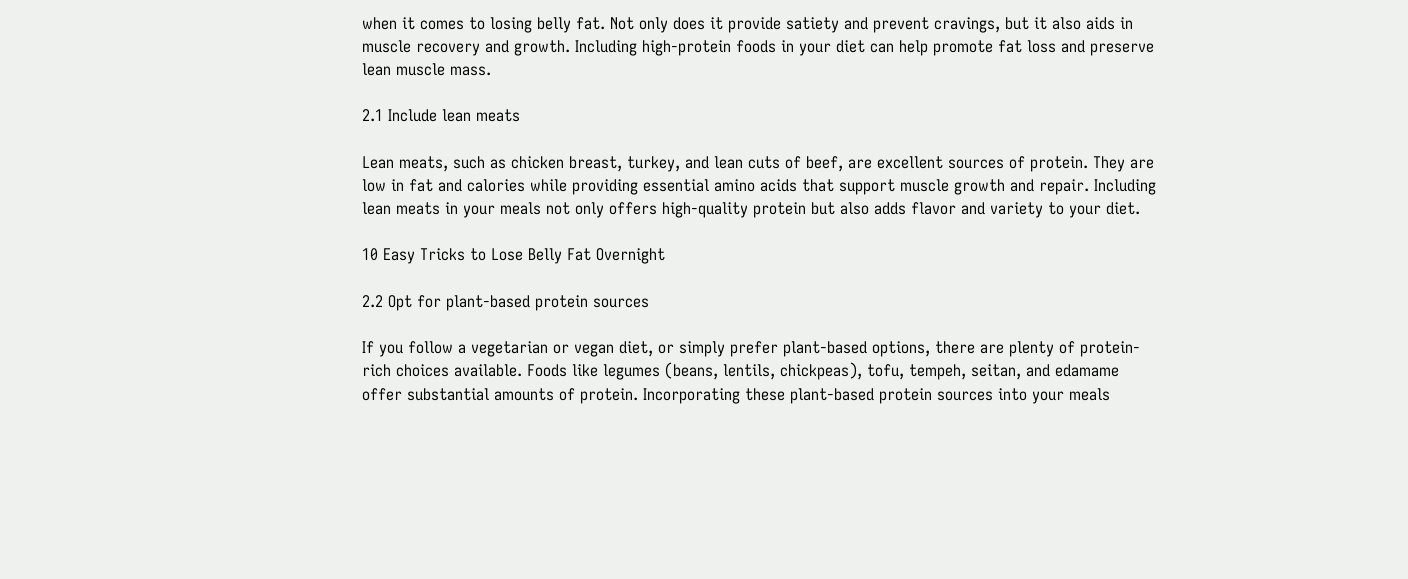when it comes to losing belly fat. Not only does it provide satiety and prevent cravings, but it also aids in muscle recovery and growth. Including high-protein foods in your diet can help promote fat loss and preserve lean muscle mass.

2.1 Include lean meats

Lean meats, such as chicken breast, turkey, and lean cuts of beef, are excellent sources of protein. They are low in fat and calories while providing essential amino acids that support muscle growth and repair. Including lean meats in your meals not only offers high-quality protein but also adds flavor and variety to your diet.

10 Easy Tricks to Lose Belly Fat Overnight

2.2 Opt for plant-based protein sources

If you follow a vegetarian or vegan diet, or simply prefer plant-based options, there are plenty of protein-rich choices available. Foods like legumes (beans, lentils, chickpeas), tofu, tempeh, seitan, and edamame offer substantial amounts of protein. Incorporating these plant-based protein sources into your meals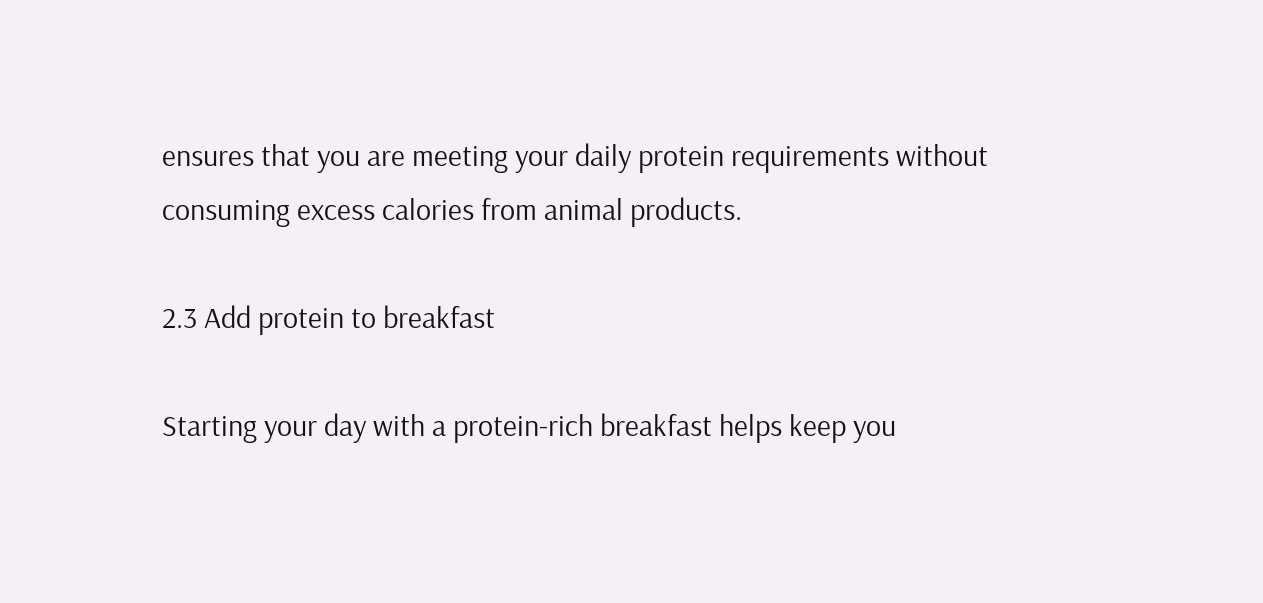ensures that you are meeting your daily protein requirements without consuming excess calories from animal products.

2.3 Add protein to breakfast

Starting your day with a protein-rich breakfast helps keep you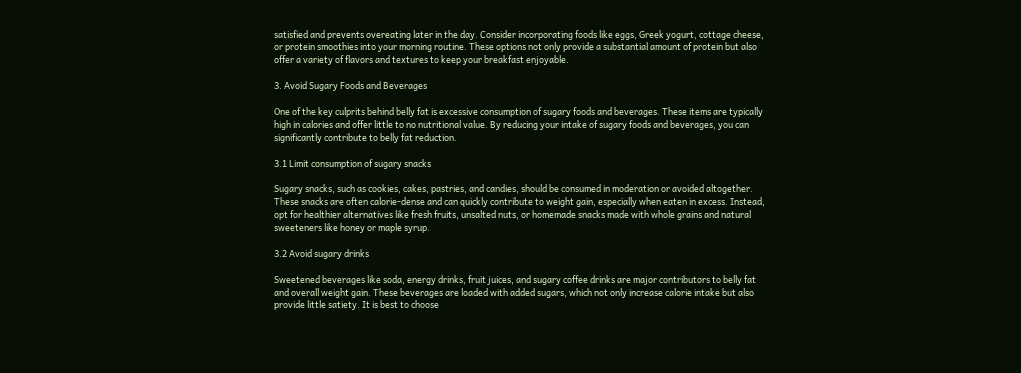satisfied and prevents overeating later in the day. Consider incorporating foods like eggs, Greek yogurt, cottage cheese, or protein smoothies into your morning routine. These options not only provide a substantial amount of protein but also offer a variety of flavors and textures to keep your breakfast enjoyable.

3. Avoid Sugary Foods and Beverages

One of the key culprits behind belly fat is excessive consumption of sugary foods and beverages. These items are typically high in calories and offer little to no nutritional value. By reducing your intake of sugary foods and beverages, you can significantly contribute to belly fat reduction.

3.1 Limit consumption of sugary snacks

Sugary snacks, such as cookies, cakes, pastries, and candies, should be consumed in moderation or avoided altogether. These snacks are often calorie-dense and can quickly contribute to weight gain, especially when eaten in excess. Instead, opt for healthier alternatives like fresh fruits, unsalted nuts, or homemade snacks made with whole grains and natural sweeteners like honey or maple syrup.

3.2 Avoid sugary drinks

Sweetened beverages like soda, energy drinks, fruit juices, and sugary coffee drinks are major contributors to belly fat and overall weight gain. These beverages are loaded with added sugars, which not only increase calorie intake but also provide little satiety. It is best to choose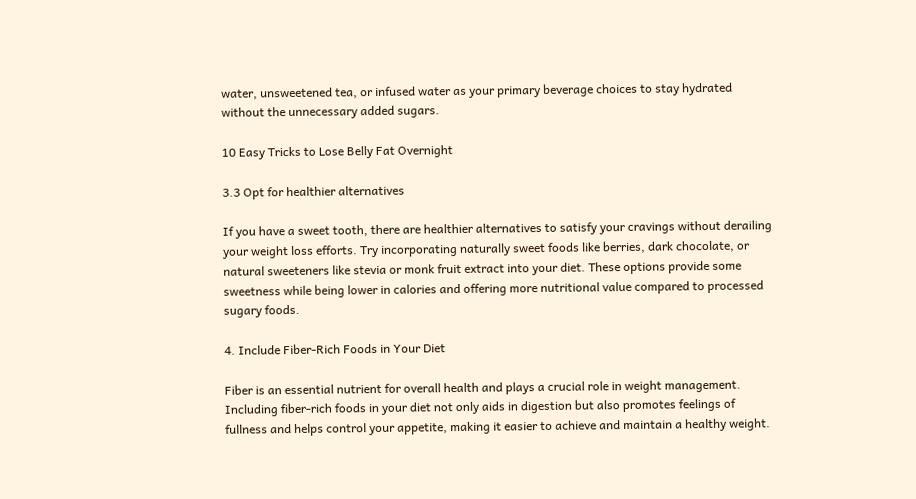water, unsweetened tea, or infused water as your primary beverage choices to stay hydrated without the unnecessary added sugars.

10 Easy Tricks to Lose Belly Fat Overnight

3.3 Opt for healthier alternatives

If you have a sweet tooth, there are healthier alternatives to satisfy your cravings without derailing your weight loss efforts. Try incorporating naturally sweet foods like berries, dark chocolate, or natural sweeteners like stevia or monk fruit extract into your diet. These options provide some sweetness while being lower in calories and offering more nutritional value compared to processed sugary foods.

4. Include Fiber-Rich Foods in Your Diet

Fiber is an essential nutrient for overall health and plays a crucial role in weight management. Including fiber-rich foods in your diet not only aids in digestion but also promotes feelings of fullness and helps control your appetite, making it easier to achieve and maintain a healthy weight.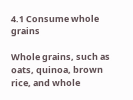4.1 Consume whole grains

Whole grains, such as oats, quinoa, brown rice, and whole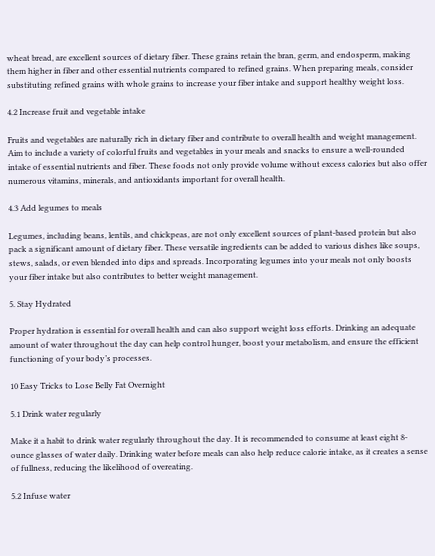wheat bread, are excellent sources of dietary fiber. These grains retain the bran, germ, and endosperm, making them higher in fiber and other essential nutrients compared to refined grains. When preparing meals, consider substituting refined grains with whole grains to increase your fiber intake and support healthy weight loss.

4.2 Increase fruit and vegetable intake

Fruits and vegetables are naturally rich in dietary fiber and contribute to overall health and weight management. Aim to include a variety of colorful fruits and vegetables in your meals and snacks to ensure a well-rounded intake of essential nutrients and fiber. These foods not only provide volume without excess calories but also offer numerous vitamins, minerals, and antioxidants important for overall health.

4.3 Add legumes to meals

Legumes, including beans, lentils, and chickpeas, are not only excellent sources of plant-based protein but also pack a significant amount of dietary fiber. These versatile ingredients can be added to various dishes like soups, stews, salads, or even blended into dips and spreads. Incorporating legumes into your meals not only boosts your fiber intake but also contributes to better weight management.

5. Stay Hydrated

Proper hydration is essential for overall health and can also support weight loss efforts. Drinking an adequate amount of water throughout the day can help control hunger, boost your metabolism, and ensure the efficient functioning of your body’s processes.

10 Easy Tricks to Lose Belly Fat Overnight

5.1 Drink water regularly

Make it a habit to drink water regularly throughout the day. It is recommended to consume at least eight 8-ounce glasses of water daily. Drinking water before meals can also help reduce calorie intake, as it creates a sense of fullness, reducing the likelihood of overeating.

5.2 Infuse water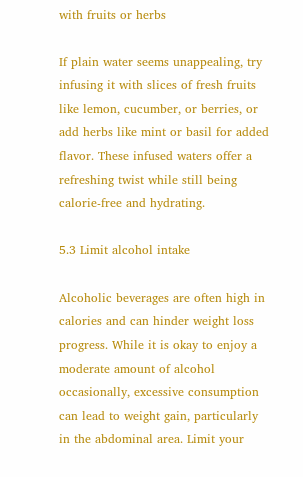with fruits or herbs

If plain water seems unappealing, try infusing it with slices of fresh fruits like lemon, cucumber, or berries, or add herbs like mint or basil for added flavor. These infused waters offer a refreshing twist while still being calorie-free and hydrating.

5.3 Limit alcohol intake

Alcoholic beverages are often high in calories and can hinder weight loss progress. While it is okay to enjoy a moderate amount of alcohol occasionally, excessive consumption can lead to weight gain, particularly in the abdominal area. Limit your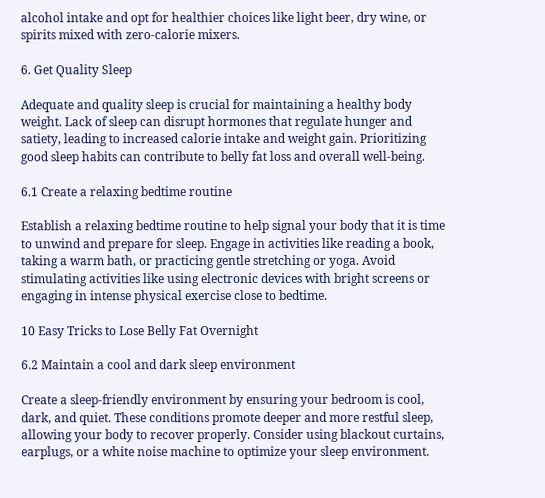alcohol intake and opt for healthier choices like light beer, dry wine, or spirits mixed with zero-calorie mixers.

6. Get Quality Sleep

Adequate and quality sleep is crucial for maintaining a healthy body weight. Lack of sleep can disrupt hormones that regulate hunger and satiety, leading to increased calorie intake and weight gain. Prioritizing good sleep habits can contribute to belly fat loss and overall well-being.

6.1 Create a relaxing bedtime routine

Establish a relaxing bedtime routine to help signal your body that it is time to unwind and prepare for sleep. Engage in activities like reading a book, taking a warm bath, or practicing gentle stretching or yoga. Avoid stimulating activities like using electronic devices with bright screens or engaging in intense physical exercise close to bedtime.

10 Easy Tricks to Lose Belly Fat Overnight

6.2 Maintain a cool and dark sleep environment

Create a sleep-friendly environment by ensuring your bedroom is cool, dark, and quiet. These conditions promote deeper and more restful sleep, allowing your body to recover properly. Consider using blackout curtains, earplugs, or a white noise machine to optimize your sleep environment.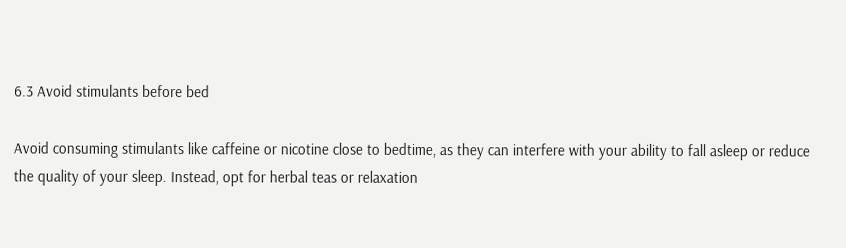6.3 Avoid stimulants before bed

Avoid consuming stimulants like caffeine or nicotine close to bedtime, as they can interfere with your ability to fall asleep or reduce the quality of your sleep. Instead, opt for herbal teas or relaxation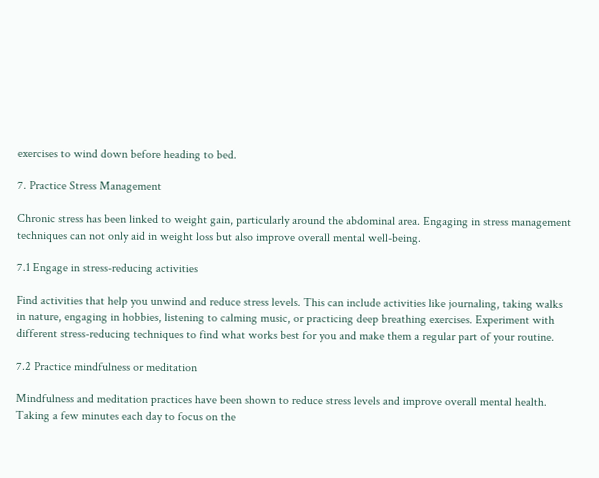exercises to wind down before heading to bed.

7. Practice Stress Management

Chronic stress has been linked to weight gain, particularly around the abdominal area. Engaging in stress management techniques can not only aid in weight loss but also improve overall mental well-being.

7.1 Engage in stress-reducing activities

Find activities that help you unwind and reduce stress levels. This can include activities like journaling, taking walks in nature, engaging in hobbies, listening to calming music, or practicing deep breathing exercises. Experiment with different stress-reducing techniques to find what works best for you and make them a regular part of your routine.

7.2 Practice mindfulness or meditation

Mindfulness and meditation practices have been shown to reduce stress levels and improve overall mental health. Taking a few minutes each day to focus on the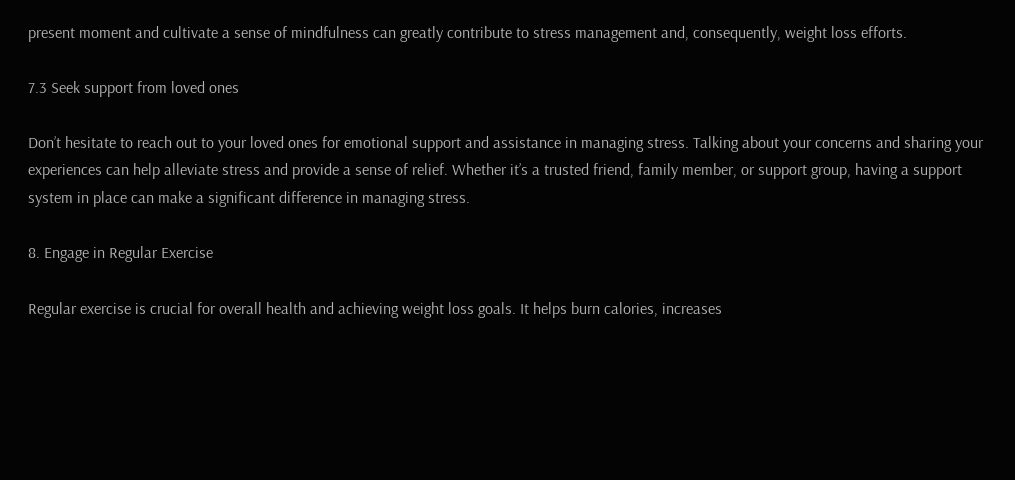present moment and cultivate a sense of mindfulness can greatly contribute to stress management and, consequently, weight loss efforts.

7.3 Seek support from loved ones

Don’t hesitate to reach out to your loved ones for emotional support and assistance in managing stress. Talking about your concerns and sharing your experiences can help alleviate stress and provide a sense of relief. Whether it’s a trusted friend, family member, or support group, having a support system in place can make a significant difference in managing stress.

8. Engage in Regular Exercise

Regular exercise is crucial for overall health and achieving weight loss goals. It helps burn calories, increases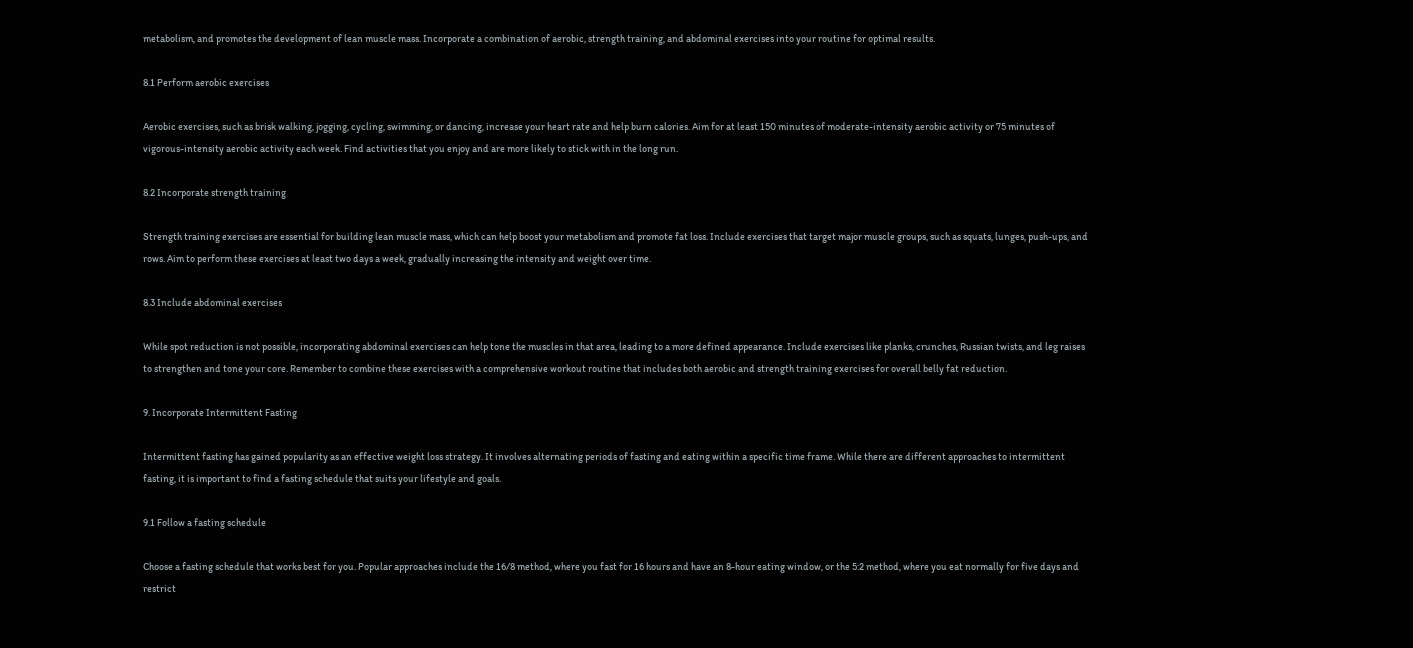metabolism, and promotes the development of lean muscle mass. Incorporate a combination of aerobic, strength training, and abdominal exercises into your routine for optimal results.

8.1 Perform aerobic exercises

Aerobic exercises, such as brisk walking, jogging, cycling, swimming, or dancing, increase your heart rate and help burn calories. Aim for at least 150 minutes of moderate-intensity aerobic activity or 75 minutes of vigorous-intensity aerobic activity each week. Find activities that you enjoy and are more likely to stick with in the long run.

8.2 Incorporate strength training

Strength training exercises are essential for building lean muscle mass, which can help boost your metabolism and promote fat loss. Include exercises that target major muscle groups, such as squats, lunges, push-ups, and rows. Aim to perform these exercises at least two days a week, gradually increasing the intensity and weight over time.

8.3 Include abdominal exercises

While spot reduction is not possible, incorporating abdominal exercises can help tone the muscles in that area, leading to a more defined appearance. Include exercises like planks, crunches, Russian twists, and leg raises to strengthen and tone your core. Remember to combine these exercises with a comprehensive workout routine that includes both aerobic and strength training exercises for overall belly fat reduction.

9. Incorporate Intermittent Fasting

Intermittent fasting has gained popularity as an effective weight loss strategy. It involves alternating periods of fasting and eating within a specific time frame. While there are different approaches to intermittent fasting, it is important to find a fasting schedule that suits your lifestyle and goals.

9.1 Follow a fasting schedule

Choose a fasting schedule that works best for you. Popular approaches include the 16/8 method, where you fast for 16 hours and have an 8-hour eating window, or the 5:2 method, where you eat normally for five days and restrict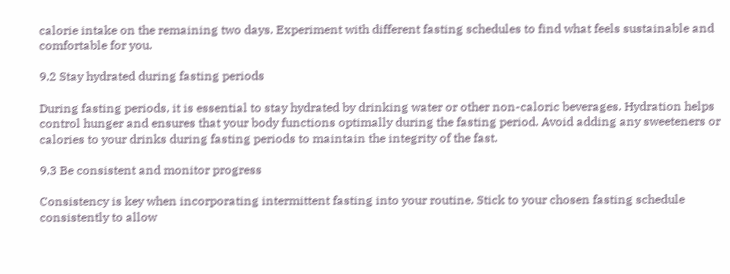calorie intake on the remaining two days. Experiment with different fasting schedules to find what feels sustainable and comfortable for you.

9.2 Stay hydrated during fasting periods

During fasting periods, it is essential to stay hydrated by drinking water or other non-caloric beverages. Hydration helps control hunger and ensures that your body functions optimally during the fasting period. Avoid adding any sweeteners or calories to your drinks during fasting periods to maintain the integrity of the fast.

9.3 Be consistent and monitor progress

Consistency is key when incorporating intermittent fasting into your routine. Stick to your chosen fasting schedule consistently to allow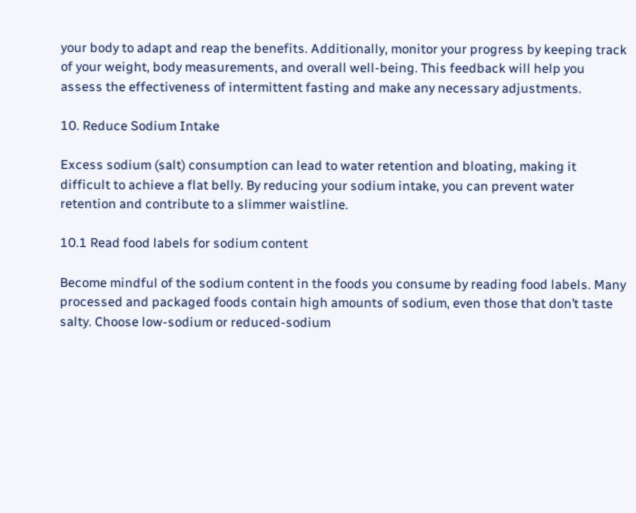your body to adapt and reap the benefits. Additionally, monitor your progress by keeping track of your weight, body measurements, and overall well-being. This feedback will help you assess the effectiveness of intermittent fasting and make any necessary adjustments.

10. Reduce Sodium Intake

Excess sodium (salt) consumption can lead to water retention and bloating, making it difficult to achieve a flat belly. By reducing your sodium intake, you can prevent water retention and contribute to a slimmer waistline.

10.1 Read food labels for sodium content

Become mindful of the sodium content in the foods you consume by reading food labels. Many processed and packaged foods contain high amounts of sodium, even those that don’t taste salty. Choose low-sodium or reduced-sodium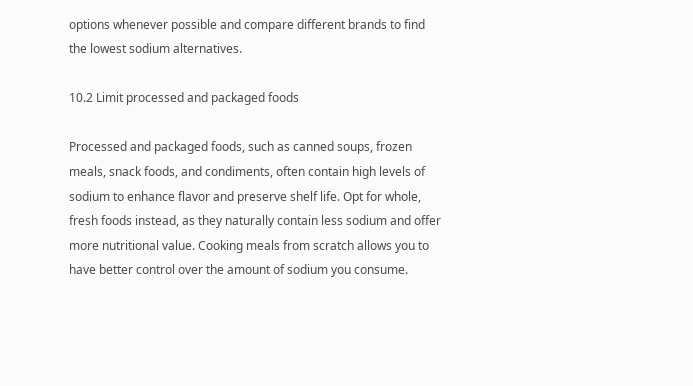options whenever possible and compare different brands to find the lowest sodium alternatives.

10.2 Limit processed and packaged foods

Processed and packaged foods, such as canned soups, frozen meals, snack foods, and condiments, often contain high levels of sodium to enhance flavor and preserve shelf life. Opt for whole, fresh foods instead, as they naturally contain less sodium and offer more nutritional value. Cooking meals from scratch allows you to have better control over the amount of sodium you consume.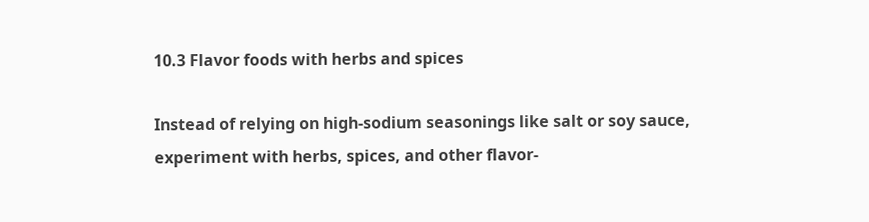10.3 Flavor foods with herbs and spices

Instead of relying on high-sodium seasonings like salt or soy sauce, experiment with herbs, spices, and other flavor-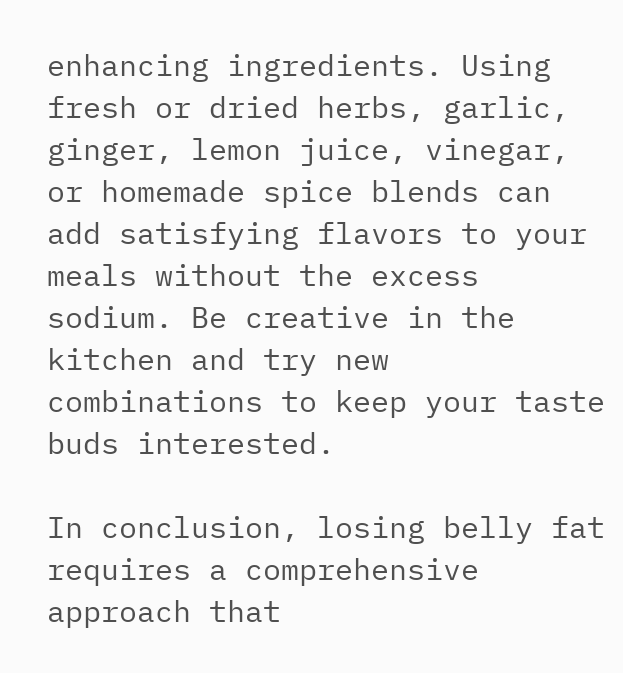enhancing ingredients. Using fresh or dried herbs, garlic, ginger, lemon juice, vinegar, or homemade spice blends can add satisfying flavors to your meals without the excess sodium. Be creative in the kitchen and try new combinations to keep your taste buds interested.

In conclusion, losing belly fat requires a comprehensive approach that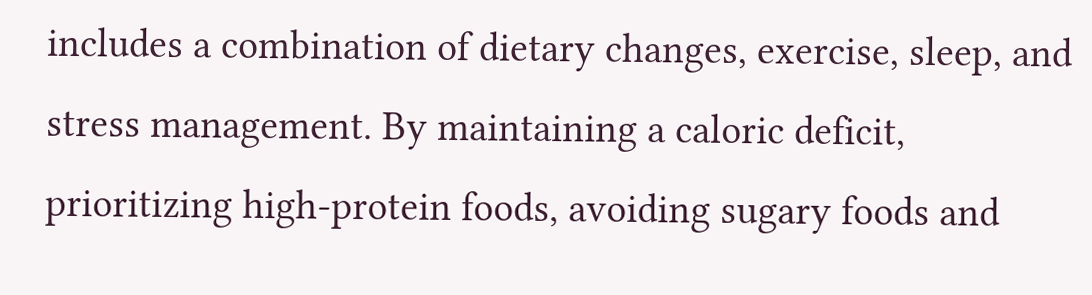includes a combination of dietary changes, exercise, sleep, and stress management. By maintaining a caloric deficit, prioritizing high-protein foods, avoiding sugary foods and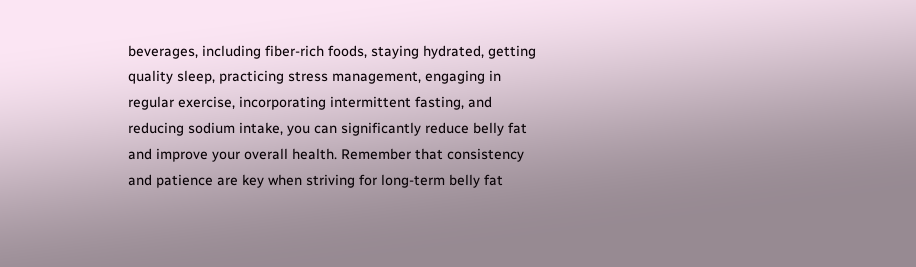beverages, including fiber-rich foods, staying hydrated, getting quality sleep, practicing stress management, engaging in regular exercise, incorporating intermittent fasting, and reducing sodium intake, you can significantly reduce belly fat and improve your overall health. Remember that consistency and patience are key when striving for long-term belly fat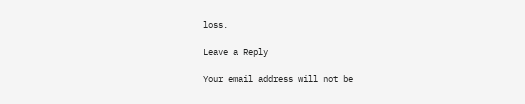loss.

Leave a Reply

Your email address will not be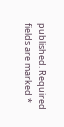published. Required fields are marked *